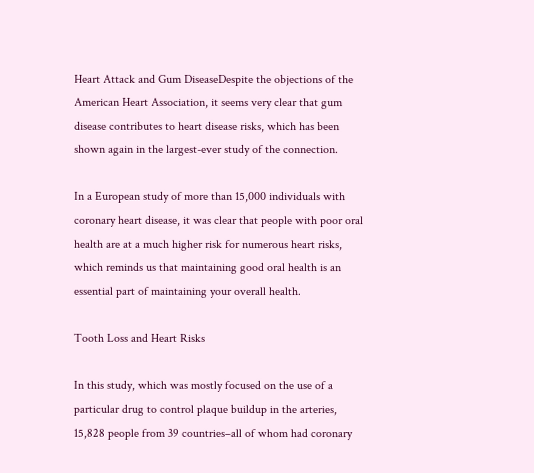Heart Attack and Gum DiseaseDespite the objections of the American Heart Association, it seems very clear that gum disease contributes to heart disease risks, which has been shown again in the largest-ever study of the connection.

In a European study of more than 15,000 individuals with coronary heart disease, it was clear that people with poor oral health are at a much higher risk for numerous heart risks, which reminds us that maintaining good oral health is an essential part of maintaining your overall health.

Tooth Loss and Heart Risks

In this study, which was mostly focused on the use of a particular drug to control plaque buildup in the arteries, 15,828 people from 39 countries–all of whom had coronary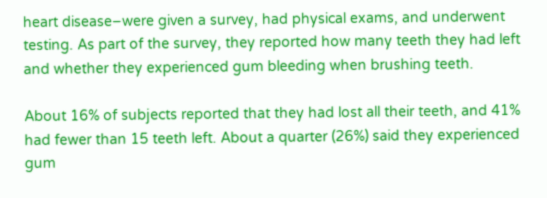heart disease–were given a survey, had physical exams, and underwent testing. As part of the survey, they reported how many teeth they had left and whether they experienced gum bleeding when brushing teeth.

About 16% of subjects reported that they had lost all their teeth, and 41% had fewer than 15 teeth left. About a quarter (26%) said they experienced gum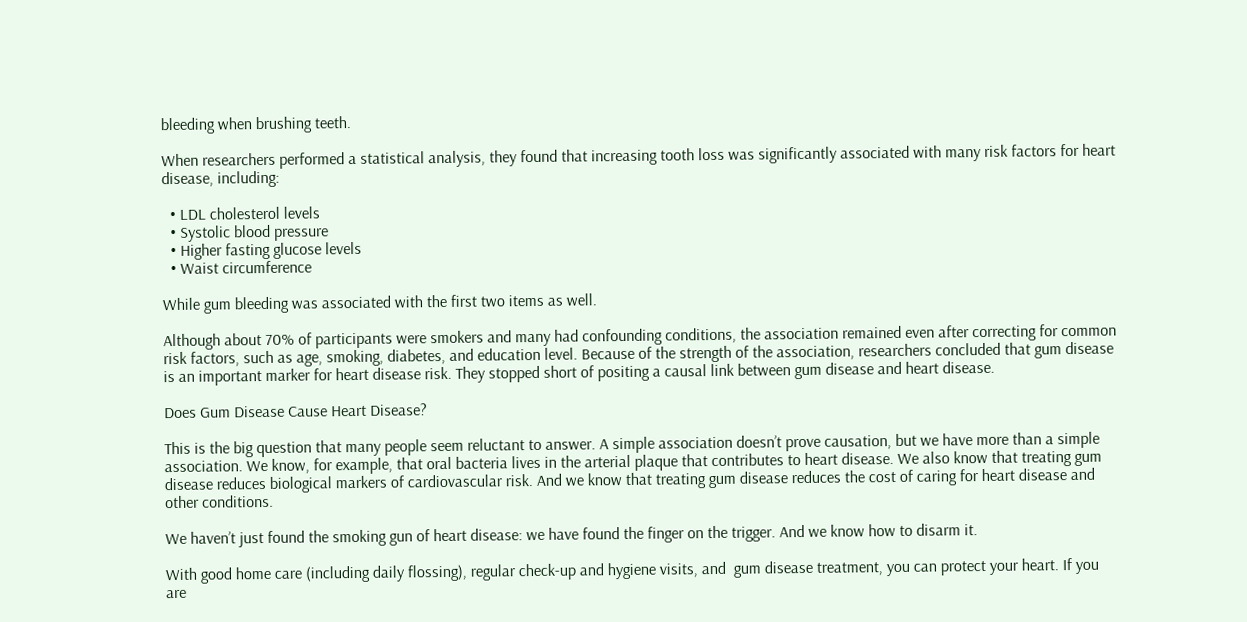bleeding when brushing teeth.

When researchers performed a statistical analysis, they found that increasing tooth loss was significantly associated with many risk factors for heart disease, including:

  • LDL cholesterol levels
  • Systolic blood pressure
  • Higher fasting glucose levels
  • Waist circumference

While gum bleeding was associated with the first two items as well.

Although about 70% of participants were smokers and many had confounding conditions, the association remained even after correcting for common risk factors, such as age, smoking, diabetes, and education level. Because of the strength of the association, researchers concluded that gum disease is an important marker for heart disease risk. They stopped short of positing a causal link between gum disease and heart disease.

Does Gum Disease Cause Heart Disease?

This is the big question that many people seem reluctant to answer. A simple association doesn’t prove causation, but we have more than a simple association. We know, for example, that oral bacteria lives in the arterial plaque that contributes to heart disease. We also know that treating gum disease reduces biological markers of cardiovascular risk. And we know that treating gum disease reduces the cost of caring for heart disease and other conditions.

We haven’t just found the smoking gun of heart disease: we have found the finger on the trigger. And we know how to disarm it.

With good home care (including daily flossing), regular check-up and hygiene visits, and  gum disease treatment, you can protect your heart. If you are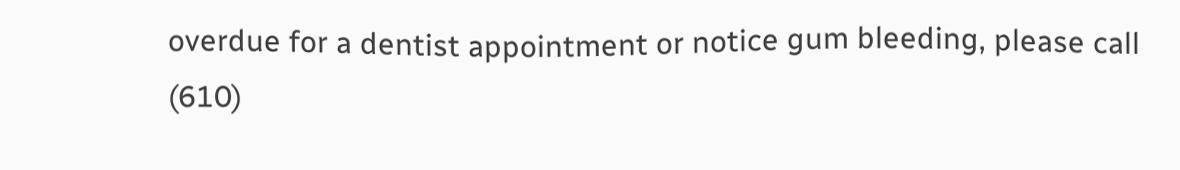overdue for a dentist appointment or notice gum bleeding, please call (610)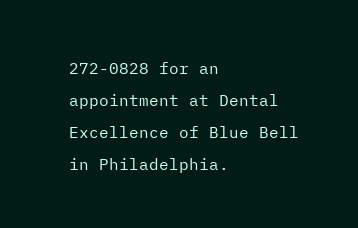272-0828 for an appointment at Dental Excellence of Blue Bell in Philadelphia.